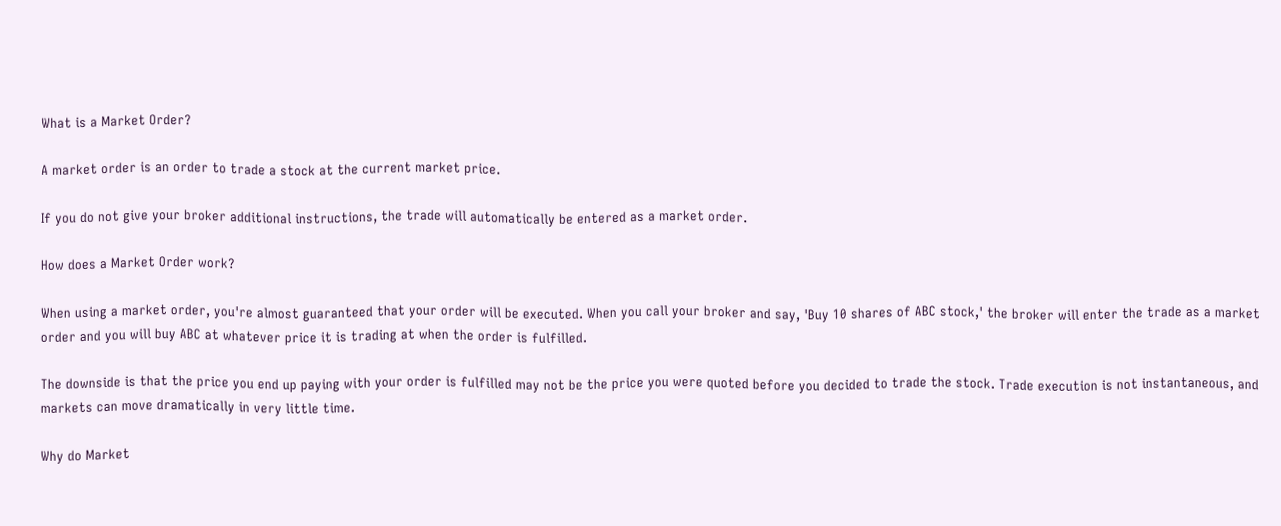What is a Market Order?

A market order is an order to trade a stock at the current market price.

If you do not give your broker additional instructions, the trade will automatically be entered as a market order.

How does a Market Order work?

When using a market order, you're almost guaranteed that your order will be executed. When you call your broker and say, 'Buy 10 shares of ABC stock,' the broker will enter the trade as a market order and you will buy ABC at whatever price it is trading at when the order is fulfilled.

The downside is that the price you end up paying with your order is fulfilled may not be the price you were quoted before you decided to trade the stock. Trade execution is not instantaneous, and markets can move dramatically in very little time.

Why do Market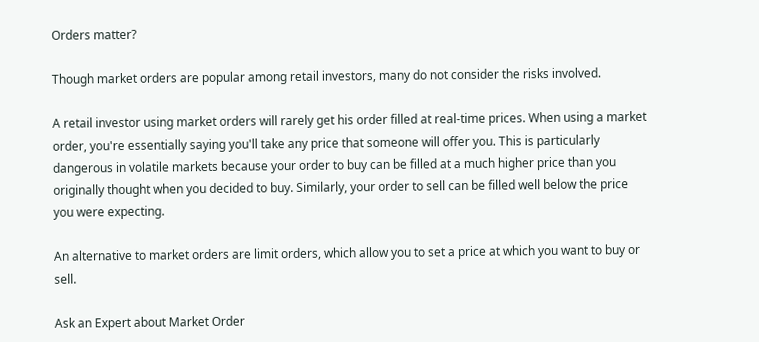Orders matter?

Though market orders are popular among retail investors, many do not consider the risks involved.

A retail investor using market orders will rarely get his order filled at real-time prices. When using a market order, you're essentially saying you'll take any price that someone will offer you. This is particularly dangerous in volatile markets because your order to buy can be filled at a much higher price than you originally thought when you decided to buy. Similarly, your order to sell can be filled well below the price you were expecting.

An alternative to market orders are limit orders, which allow you to set a price at which you want to buy or sell.

Ask an Expert about Market Order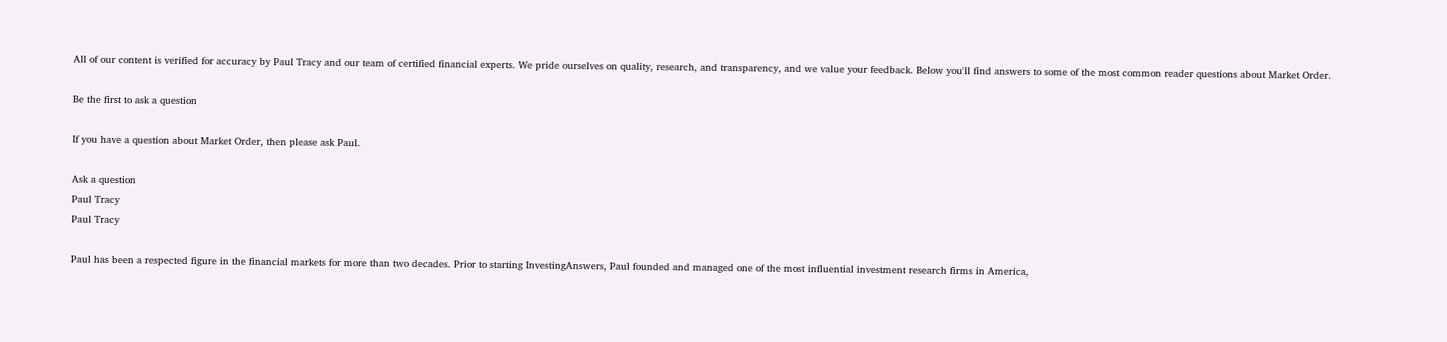All of our content is verified for accuracy by Paul Tracy and our team of certified financial experts. We pride ourselves on quality, research, and transparency, and we value your feedback. Below you'll find answers to some of the most common reader questions about Market Order.

Be the first to ask a question

If you have a question about Market Order, then please ask Paul.

Ask a question
Paul Tracy
Paul Tracy

Paul has been a respected figure in the financial markets for more than two decades. Prior to starting InvestingAnswers, Paul founded and managed one of the most influential investment research firms in America,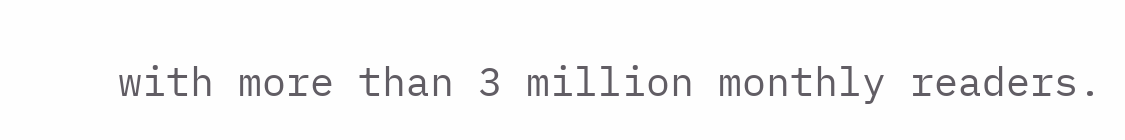with more than 3 million monthly readers.